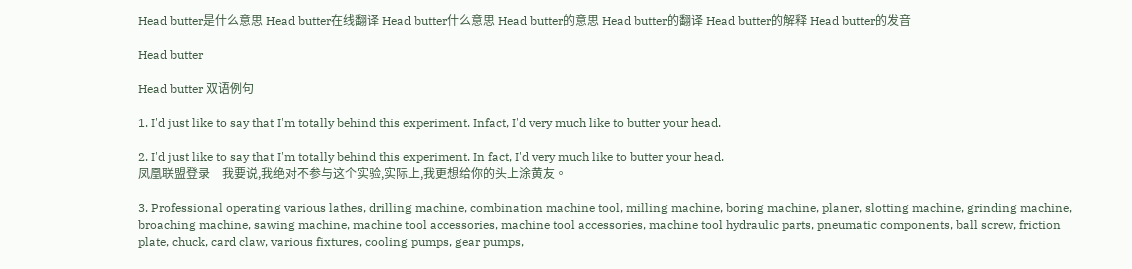Head butter是什么意思 Head butter在线翻译 Head butter什么意思 Head butter的意思 Head butter的翻译 Head butter的解释 Head butter的发音

Head butter

Head butter 双语例句

1. I'd just like to say that I'm totally behind this experiment. Infact, I'd very much like to butter your head.

2. I'd just like to say that I'm totally behind this experiment. In fact, I'd very much like to butter your head.
凤凰联盟登录    我要说,我绝对不参与这个实验,实际上,我更想给你的头上涂黄友。

3. Professional operating various lathes, drilling machine, combination machine tool, milling machine, boring machine, planer, slotting machine, grinding machine, broaching machine, sawing machine, machine tool accessories, machine tool accessories, machine tool hydraulic parts, pneumatic components, ball screw, friction plate, chuck, card claw, various fixtures, cooling pumps, gear pumps,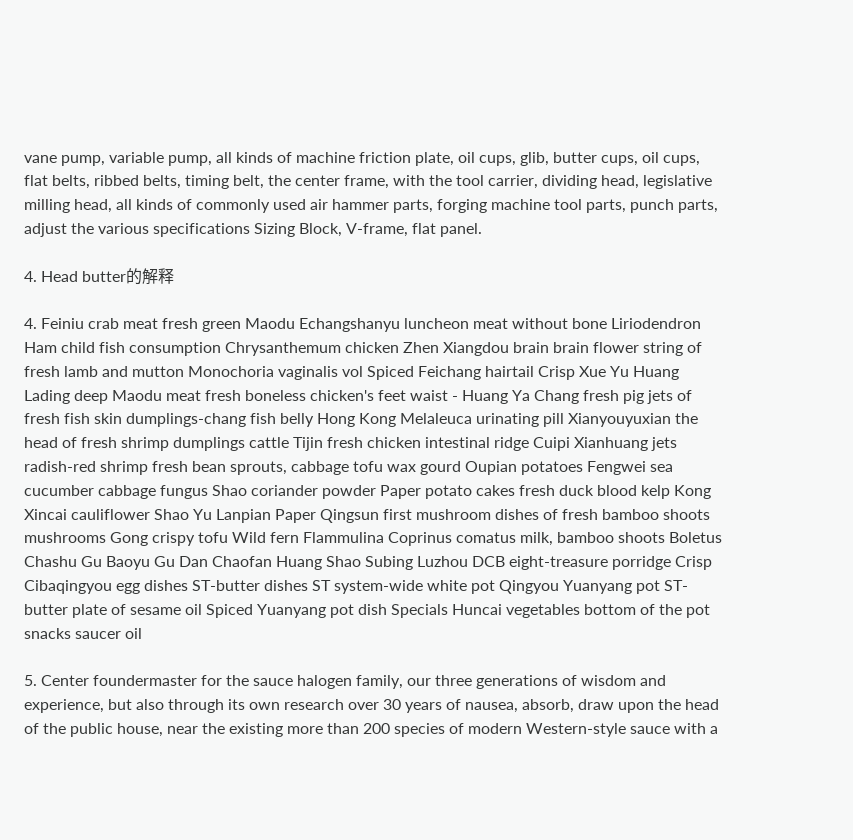vane pump, variable pump, all kinds of machine friction plate, oil cups, glib, butter cups, oil cups, flat belts, ribbed belts, timing belt, the center frame, with the tool carrier, dividing head, legislative milling head, all kinds of commonly used air hammer parts, forging machine tool parts, punch parts, adjust the various specifications Sizing Block, V-frame, flat panel.

4. Head butter的解释

4. Feiniu crab meat fresh green Maodu Echangshanyu luncheon meat without bone Liriodendron Ham child fish consumption Chrysanthemum chicken Zhen Xiangdou brain brain flower string of fresh lamb and mutton Monochoria vaginalis vol Spiced Feichang hairtail Crisp Xue Yu Huang Lading deep Maodu meat fresh boneless chicken's feet waist - Huang Ya Chang fresh pig jets of fresh fish skin dumplings-chang fish belly Hong Kong Melaleuca urinating pill Xianyouyuxian the head of fresh shrimp dumplings cattle Tijin fresh chicken intestinal ridge Cuipi Xianhuang jets radish-red shrimp fresh bean sprouts, cabbage tofu wax gourd Oupian potatoes Fengwei sea cucumber cabbage fungus Shao coriander powder Paper potato cakes fresh duck blood kelp Kong Xincai cauliflower Shao Yu Lanpian Paper Qingsun first mushroom dishes of fresh bamboo shoots mushrooms Gong crispy tofu Wild fern Flammulina Coprinus comatus milk, bamboo shoots Boletus Chashu Gu Baoyu Gu Dan Chaofan Huang Shao Subing Luzhou DCB eight-treasure porridge Crisp Cibaqingyou egg dishes ST-butter dishes ST system-wide white pot Qingyou Yuanyang pot ST-butter plate of sesame oil Spiced Yuanyang pot dish Specials Huncai vegetables bottom of the pot snacks saucer oil

5. Center foundermaster for the sauce halogen family, our three generations of wisdom and experience, but also through its own research over 30 years of nausea, absorb, draw upon the head of the public house, near the existing more than 200 species of modern Western-style sauce with a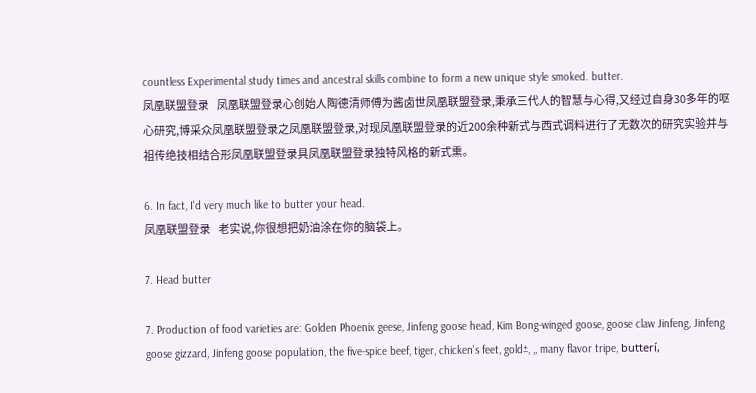countless Experimental study times and ancestral skills combine to form a new unique style smoked. butter.
凤凰联盟登录    凤凰联盟登录心创始人陶德清师傅为酱卤世凤凰联盟登录,秉承三代人的智慧与心得,又经过自身30多年的呕心研究,博采众凤凰联盟登录之凤凰联盟登录,对现凤凰联盟登录的近200余种新式与西式调料进行了无数次的研究实验并与祖传绝技相结合形凤凰联盟登录具凤凰联盟登录独特风格的新式熏。

6. In fact, I'd very much like to butter your head.
凤凰联盟登录    老实说,你很想把奶油涂在你的脑袋上。

7. Head butter

7. Production of food varieties are: Golden Phoenix geese, Jinfeng goose head, Kim Bong-winged goose, goose claw Jinfeng, Jinfeng goose gizzard, Jinfeng goose population, the five-spice beef, tiger, chicken's feet, gold±, ,, many flavor tripe, butterí,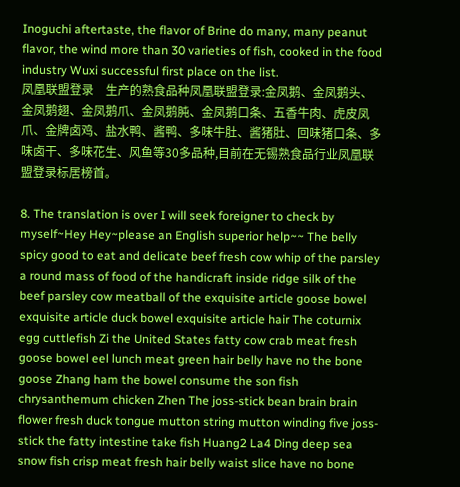Inoguchi aftertaste, the flavor of Brine do many, many peanut flavor, the wind more than 30 varieties of fish, cooked in the food industry Wuxi successful first place on the list.
凤凰联盟登录    生产的熟食品种凤凰联盟登录:金凤鹅、金凤鹅头、金凤鹅翅、金凤鹅爪、金凤鹅肫、金凤鹅口条、五香牛肉、虎皮凤爪、金牌卤鸡、盐水鸭、酱鸭、多味牛肚、酱猪肚、回味猪口条、多味卤干、多味花生、风鱼等30多品种,目前在无锡熟食品行业凤凰联盟登录标居榜首。

8. The translation is over I will seek foreigner to check by myself~Hey Hey~please an English superior help~~ The belly spicy good to eat and delicate beef fresh cow whip of the parsley a round mass of food of the handicraft inside ridge silk of the beef parsley cow meatball of the exquisite article goose bowel exquisite article duck bowel exquisite article hair The coturnix egg cuttlefish Zi the United States fatty cow crab meat fresh goose bowel eel lunch meat green hair belly have no the bone goose Zhang ham the bowel consume the son fish chrysanthemum chicken Zhen The joss-stick bean brain brain flower fresh duck tongue mutton string mutton winding five joss-stick the fatty intestine take fish Huang2 La4 Ding deep sea snow fish crisp meat fresh hair belly waist slice have no bone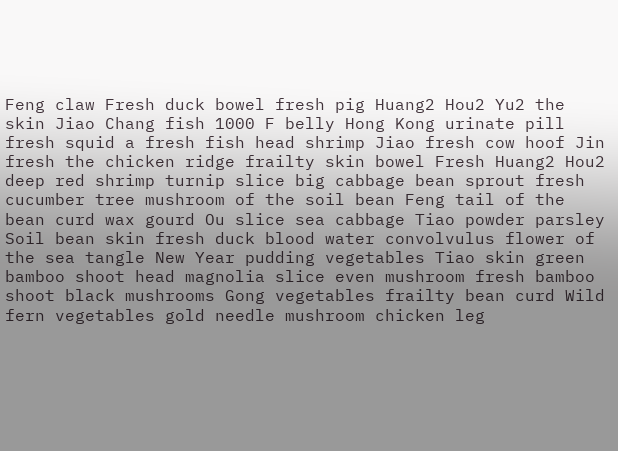Feng claw Fresh duck bowel fresh pig Huang2 Hou2 Yu2 the skin Jiao Chang fish 1000 F belly Hong Kong urinate pill fresh squid a fresh fish head shrimp Jiao fresh cow hoof Jin fresh the chicken ridge frailty skin bowel Fresh Huang2 Hou2 deep red shrimp turnip slice big cabbage bean sprout fresh cucumber tree mushroom of the soil bean Feng tail of the bean curd wax gourd Ou slice sea cabbage Tiao powder parsley Soil bean skin fresh duck blood water convolvulus flower of the sea tangle New Year pudding vegetables Tiao skin green bamboo shoot head magnolia slice even mushroom fresh bamboo shoot black mushrooms Gong vegetables frailty bean curd Wild fern vegetables gold needle mushroom chicken leg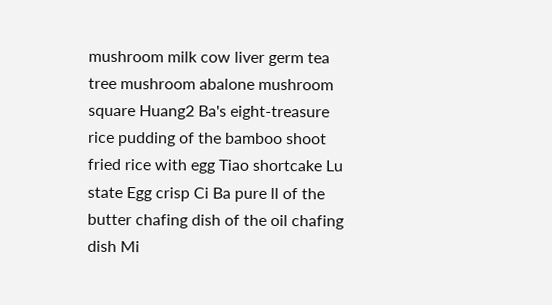mushroom milk cow liver germ tea tree mushroom abalone mushroom square Huang2 Ba's eight-treasure rice pudding of the bamboo shoot fried rice with egg Tiao shortcake Lu state Egg crisp Ci Ba pure ll of the butter chafing dish of the oil chafing dish Mi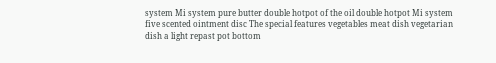system Mi system pure butter double hotpot of the oil double hotpot Mi system five scented ointment disc The special features vegetables meat dish vegetarian dish a light repast pot bottom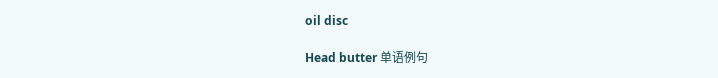oil disc

Head butter 单语例句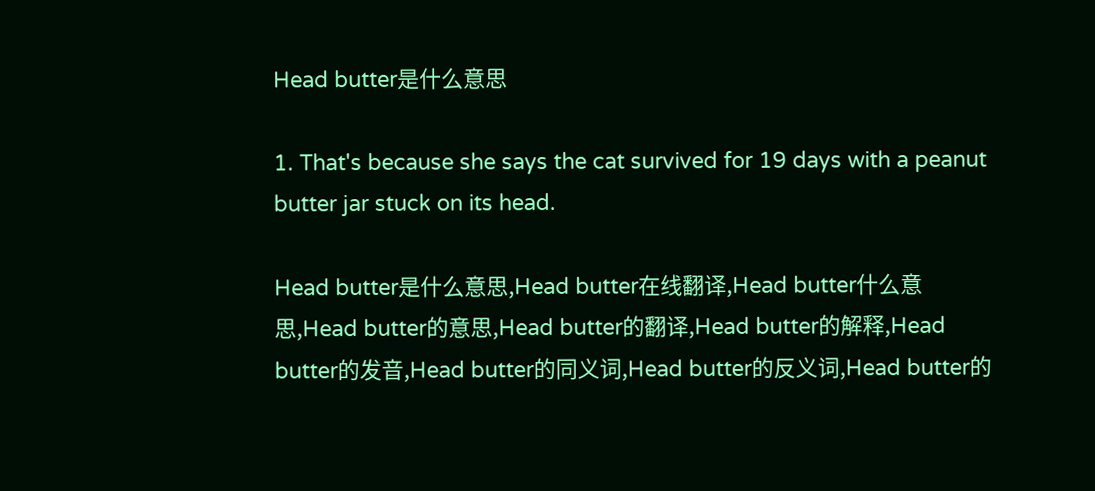Head butter是什么意思

1. That's because she says the cat survived for 19 days with a peanut butter jar stuck on its head.

Head butter是什么意思,Head butter在线翻译,Head butter什么意思,Head butter的意思,Head butter的翻译,Head butter的解释,Head butter的发音,Head butter的同义词,Head butter的反义词,Head butter的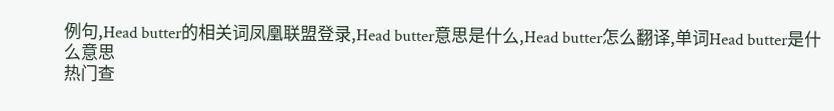例句,Head butter的相关词凤凰联盟登录,Head butter意思是什么,Head butter怎么翻译,单词Head butter是什么意思
热门查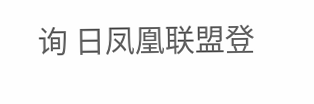询 日凤凰联盟登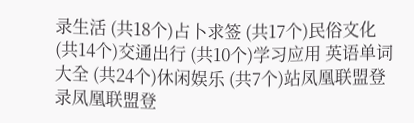录生活 (共18个)占卜求签 (共17个)民俗文化 (共14个)交通出行 (共10个)学习应用 英语单词大全 (共24个)休闲娱乐 (共7个)站凤凰联盟登录凤凰联盟登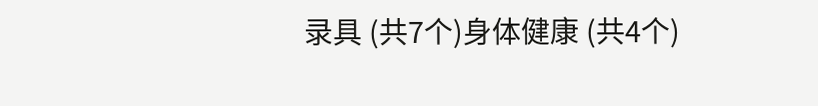录具 (共7个)身体健康 (共4个)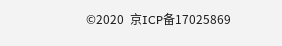©2020  京ICP备17025869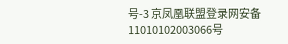号-3 京凤凰联盟登录网安备 11010102003066号